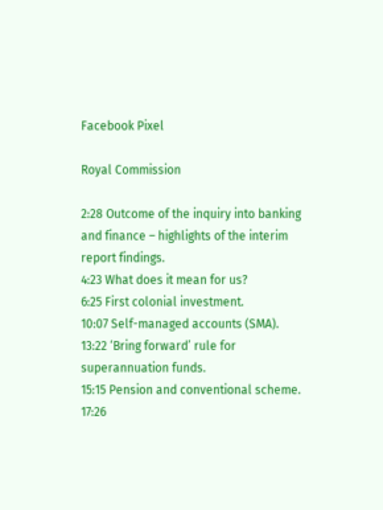Facebook Pixel

Royal Commission

2:28 Outcome of the inquiry into banking and finance – highlights of the interim report findings.
4:23 What does it mean for us?
6:25 First colonial investment.
10:07 Self-managed accounts (SMA).
13:22 ‘Bring forward’ rule for superannuation funds.
15:15 Pension and conventional scheme.
17:26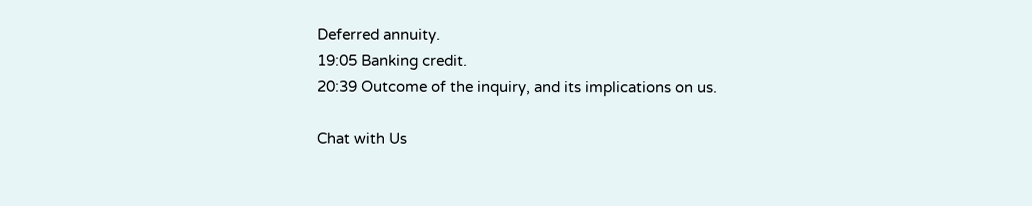Deferred annuity.
19:05 Banking credit.
20:39 Outcome of the inquiry, and its implications on us.

Chat with Us